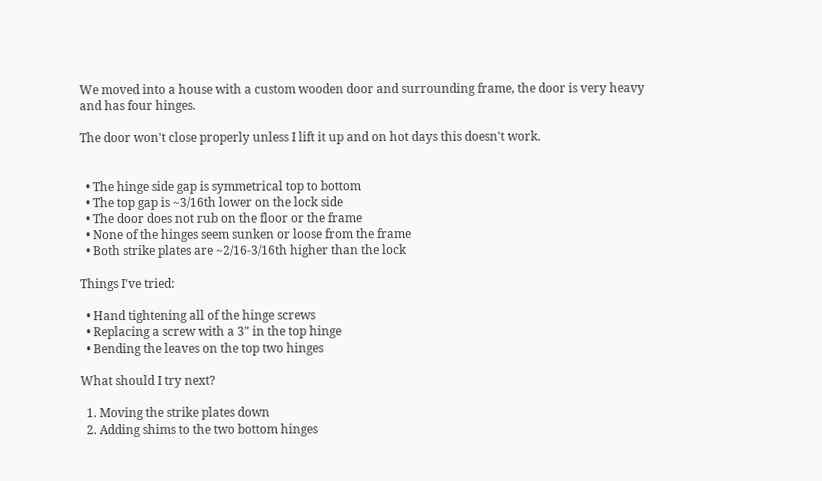We moved into a house with a custom wooden door and surrounding frame, the door is very heavy and has four hinges.

The door won't close properly unless I lift it up and on hot days this doesn't work.


  • The hinge side gap is symmetrical top to bottom
  • The top gap is ~3/16th lower on the lock side
  • The door does not rub on the floor or the frame
  • None of the hinges seem sunken or loose from the frame
  • Both strike plates are ~2/16-3/16th higher than the lock

Things I've tried:

  • Hand tightening all of the hinge screws
  • Replacing a screw with a 3" in the top hinge
  • Bending the leaves on the top two hinges

What should I try next?

  1. Moving the strike plates down
  2. Adding shims to the two bottom hinges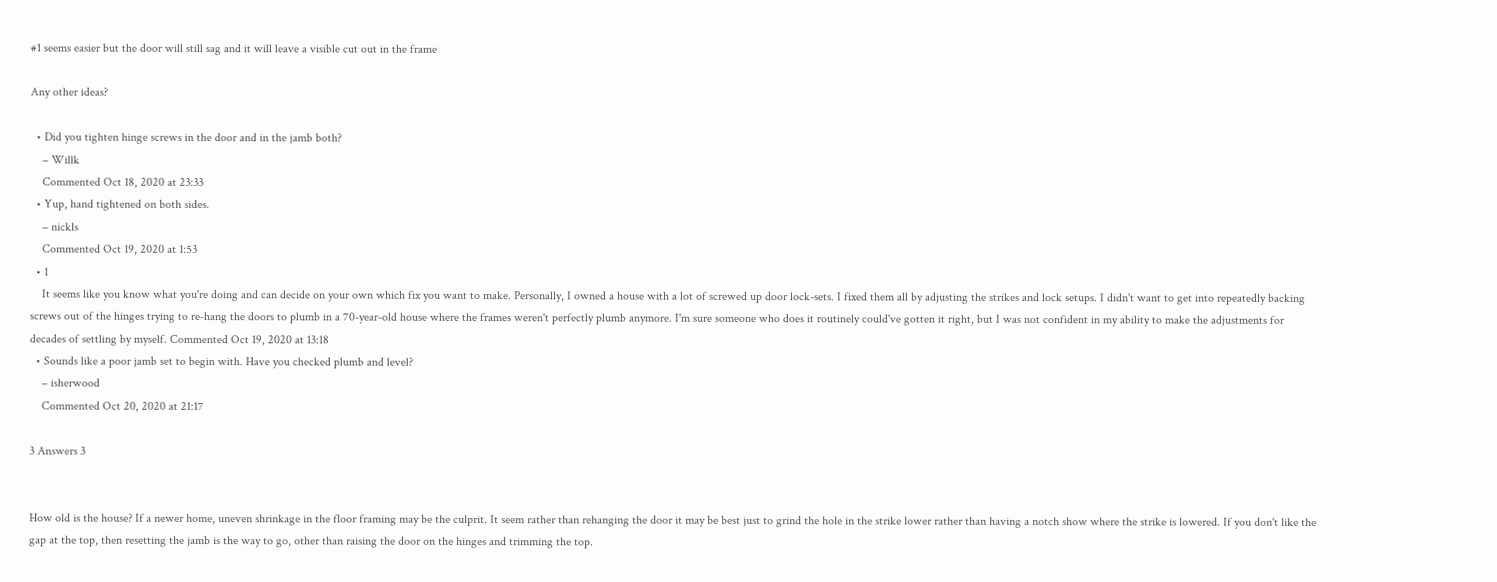#1 seems easier but the door will still sag and it will leave a visible cut out in the frame

Any other ideas?

  • Did you tighten hinge screws in the door and in the jamb both?
    – Willk
    Commented Oct 18, 2020 at 23:33
  • Yup, hand tightened on both sides.
    – nickls
    Commented Oct 19, 2020 at 1:53
  • 1
    It seems like you know what you're doing and can decide on your own which fix you want to make. Personally, I owned a house with a lot of screwed up door lock-sets. I fixed them all by adjusting the strikes and lock setups. I didn't want to get into repeatedly backing screws out of the hinges trying to re-hang the doors to plumb in a 70-year-old house where the frames weren't perfectly plumb anymore. I'm sure someone who does it routinely could've gotten it right, but I was not confident in my ability to make the adjustments for decades of settling by myself. Commented Oct 19, 2020 at 13:18
  • Sounds like a poor jamb set to begin with. Have you checked plumb and level?
    – isherwood
    Commented Oct 20, 2020 at 21:17

3 Answers 3


How old is the house? If a newer home, uneven shrinkage in the floor framing may be the culprit. It seem rather than rehanging the door it may be best just to grind the hole in the strike lower rather than having a notch show where the strike is lowered. If you don't like the gap at the top, then resetting the jamb is the way to go, other than raising the door on the hinges and trimming the top.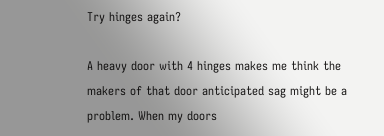Try hinges again?

A heavy door with 4 hinges makes me think the makers of that door anticipated sag might be a problem. When my doors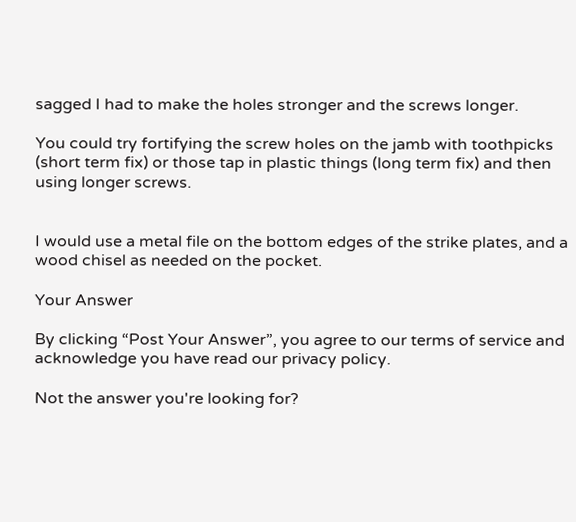sagged I had to make the holes stronger and the screws longer.

You could try fortifying the screw holes on the jamb with toothpicks (short term fix) or those tap in plastic things (long term fix) and then using longer screws.


I would use a metal file on the bottom edges of the strike plates, and a wood chisel as needed on the pocket.

Your Answer

By clicking “Post Your Answer”, you agree to our terms of service and acknowledge you have read our privacy policy.

Not the answer you're looking for?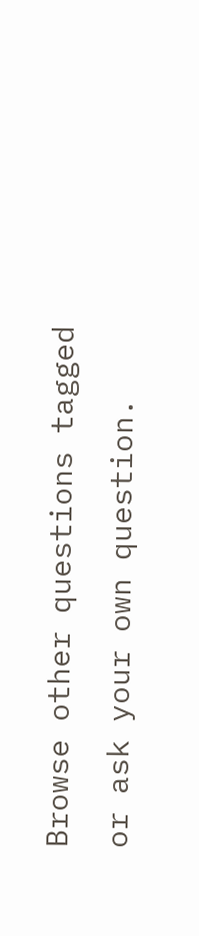Browse other questions tagged or ask your own question.